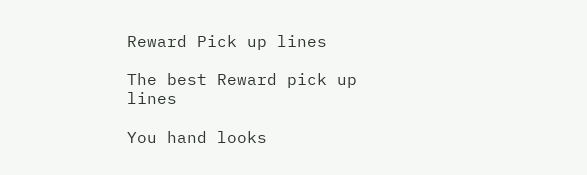Reward Pick up lines

The best Reward pick up lines

You hand looks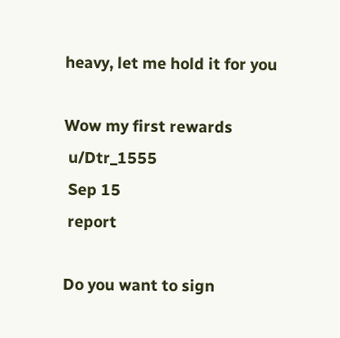heavy, let me hold it for you

Wow my first rewards
 u/Dtr_1555
 Sep 15
 report

Do you want to sign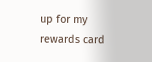up for my rewards card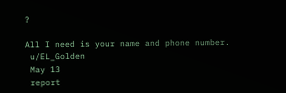?

All I need is your name and phone number.
 u/EL_Golden
 May 13
 report